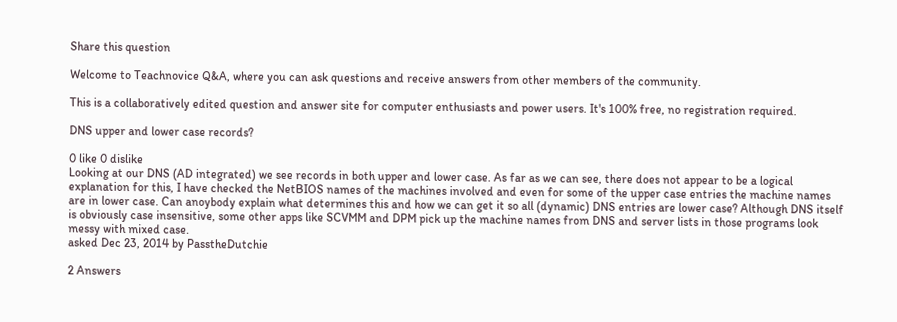Share this question

Welcome to Teachnovice Q&A, where you can ask questions and receive answers from other members of the community.

This is a collaboratively edited question and answer site for computer enthusiasts and power users. It's 100% free, no registration required.

DNS upper and lower case records?

0 like 0 dislike
Looking at our DNS (AD integrated) we see records in both upper and lower case. As far as we can see, there does not appear to be a logical explanation for this, I have checked the NetBIOS names of the machines involved and even for some of the upper case entries the machine names are in lower case. Can anoybody explain what determines this and how we can get it so all (dynamic) DNS entries are lower case? Although DNS itself is obviously case insensitive, some other apps like SCVMM and DPM pick up the machine names from DNS and server lists in those programs look messy with mixed case.
asked Dec 23, 2014 by PasstheDutchie

2 Answers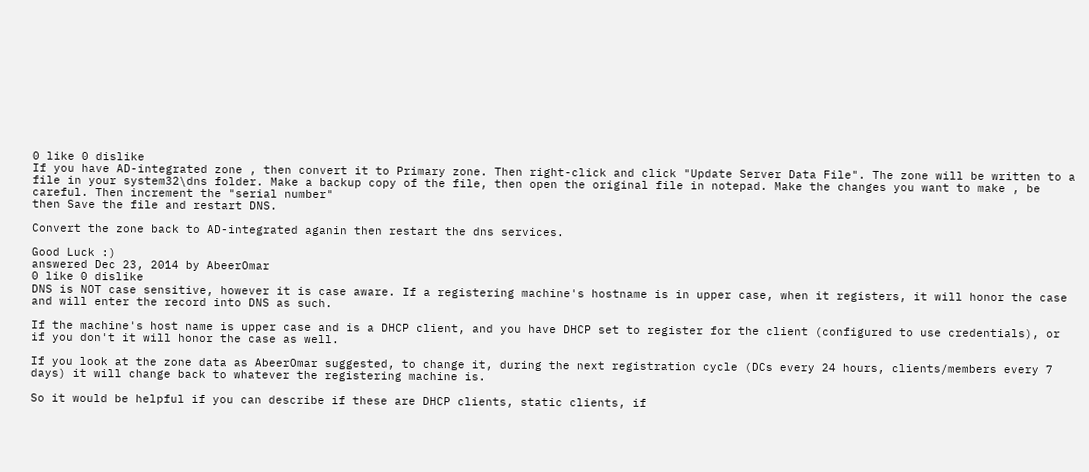0 like 0 dislike
If you have AD-integrated zone , then convert it to Primary zone. Then right-click and click "Update Server Data File". The zone will be written to a file in your system32\dns folder. Make a backup copy of the file, then open the original file in notepad. Make the changes you want to make , be careful. Then increment the "serial number"
then Save the file and restart DNS.

Convert the zone back to AD-integrated aganin then restart the dns services.

Good Luck :)
answered Dec 23, 2014 by AbeerOmar
0 like 0 dislike
DNS is NOT case sensitive, however it is case aware. If a registering machine's hostname is in upper case, when it registers, it will honor the case and will enter the record into DNS as such.

If the machine's host name is upper case and is a DHCP client, and you have DHCP set to register for the client (configured to use credentials), or if you don't it will honor the case as well.

If you look at the zone data as AbeerOmar suggested, to change it, during the next registration cycle (DCs every 24 hours, clients/members every 7 days) it will change back to whatever the registering machine is.

So it would be helpful if you can describe if these are DHCP clients, static clients, if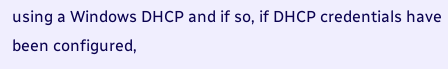using a Windows DHCP and if so, if DHCP credentials have been configured,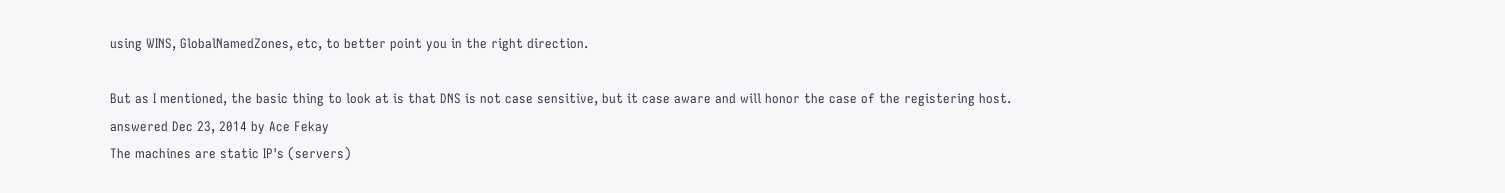using WINS, GlobalNamedZones, etc, to better point you in the right direction.

But as I mentioned, the basic thing to look at is that DNS is not case sensitive, but it case aware and will honor the case of the registering host.
answered Dec 23, 2014 by Ace Fekay
The machines are static IP's (servers)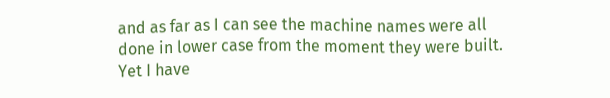and as far as I can see the machine names were all done in lower case from the moment they were built. Yet I have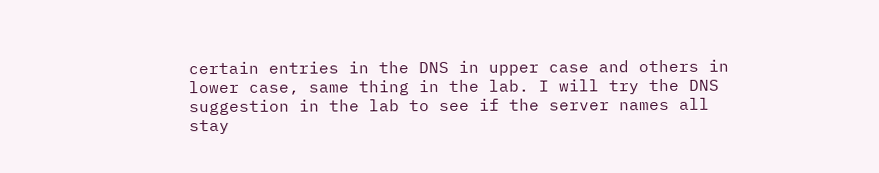certain entries in the DNS in upper case and others in lower case, same thing in the lab. I will try the DNS suggestion in the lab to see if the server names all stay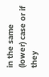in the same (lower) case or if they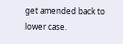get amended back to lower case.